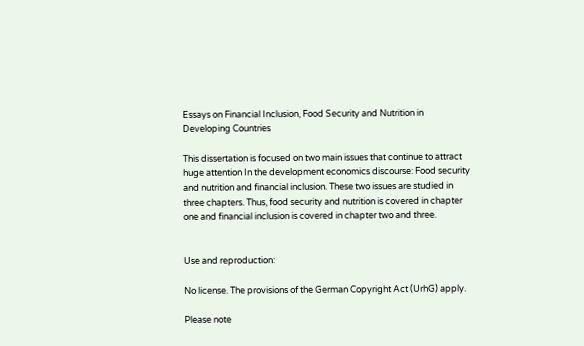Essays on Financial Inclusion, Food Security and Nutrition in Developing Countries

This dissertation is focused on two main issues that continue to attract huge attention In the development economics discourse: Food security and nutrition and financial inclusion. These two issues are studied in three chapters. Thus, food security and nutrition is covered in chapter one and financial inclusion is covered in chapter two and three.


Use and reproduction:

No license. The provisions of the German Copyright Act (UrhG) apply.

Please note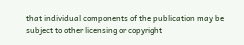that individual components of the publication may be subject to other licensing or copyright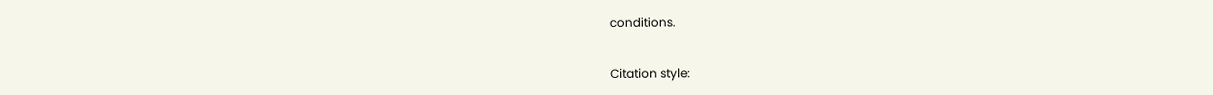conditions.


Citation style: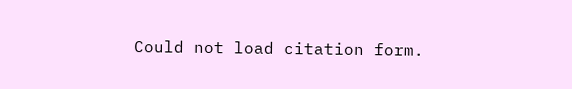Could not load citation form.